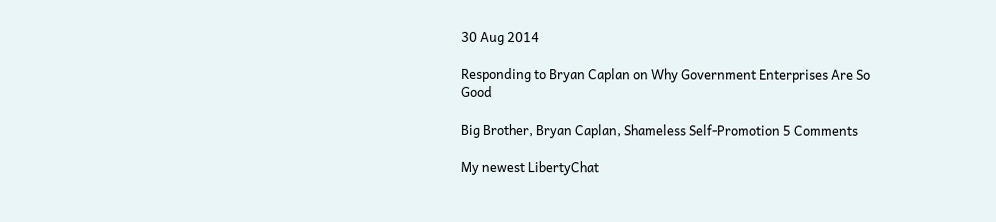30 Aug 2014

Responding to Bryan Caplan on Why Government Enterprises Are So Good

Big Brother, Bryan Caplan, Shameless Self-Promotion 5 Comments

My newest LibertyChat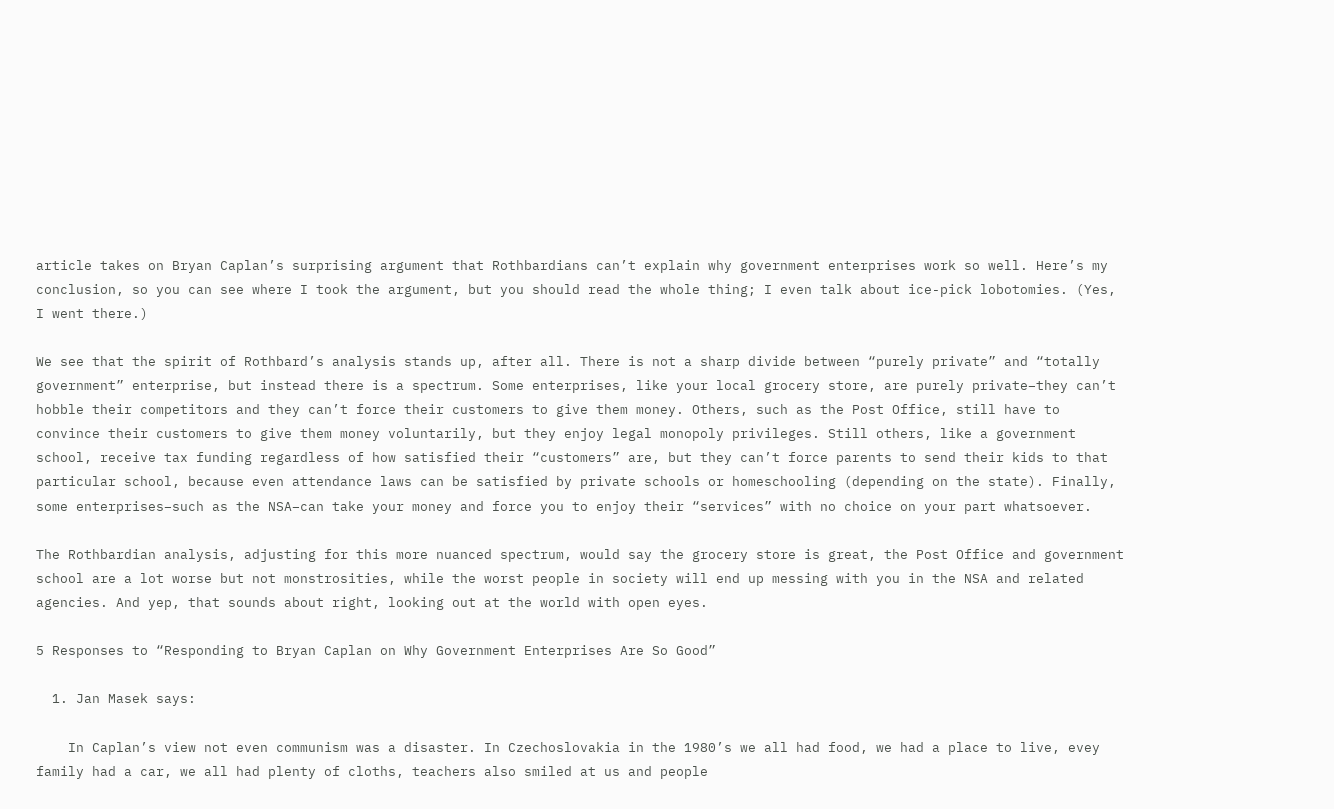article takes on Bryan Caplan’s surprising argument that Rothbardians can’t explain why government enterprises work so well. Here’s my conclusion, so you can see where I took the argument, but you should read the whole thing; I even talk about ice-pick lobotomies. (Yes, I went there.)

We see that the spirit of Rothbard’s analysis stands up, after all. There is not a sharp divide between “purely private” and “totally government” enterprise, but instead there is a spectrum. Some enterprises, like your local grocery store, are purely private–they can’t hobble their competitors and they can’t force their customers to give them money. Others, such as the Post Office, still have to convince their customers to give them money voluntarily, but they enjoy legal monopoly privileges. Still others, like a government school, receive tax funding regardless of how satisfied their “customers” are, but they can’t force parents to send their kids to that particular school, because even attendance laws can be satisfied by private schools or homeschooling (depending on the state). Finally, some enterprises–such as the NSA–can take your money and force you to enjoy their “services” with no choice on your part whatsoever.

The Rothbardian analysis, adjusting for this more nuanced spectrum, would say the grocery store is great, the Post Office and government school are a lot worse but not monstrosities, while the worst people in society will end up messing with you in the NSA and related agencies. And yep, that sounds about right, looking out at the world with open eyes.

5 Responses to “Responding to Bryan Caplan on Why Government Enterprises Are So Good”

  1. Jan Masek says:

    In Caplan’s view not even communism was a disaster. In Czechoslovakia in the 1980’s we all had food, we had a place to live, evey family had a car, we all had plenty of cloths, teachers also smiled at us and people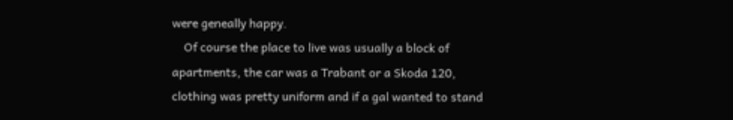were geneally happy.
    Of course the place to live was usually a block of apartments, the car was a Trabant or a Skoda 120, clothing was pretty uniform and if a gal wanted to stand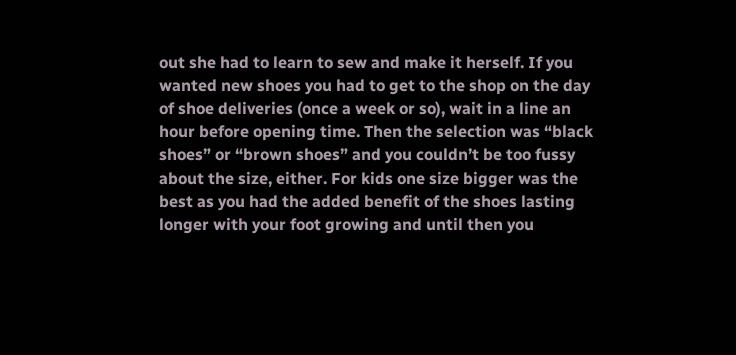out she had to learn to sew and make it herself. If you wanted new shoes you had to get to the shop on the day of shoe deliveries (once a week or so), wait in a line an hour before opening time. Then the selection was “black shoes” or “brown shoes” and you couldn’t be too fussy about the size, either. For kids one size bigger was the best as you had the added benefit of the shoes lasting longer with your foot growing and until then you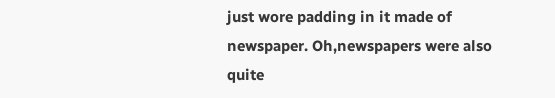just wore padding in it made of newspaper. Oh,newspapers were also quite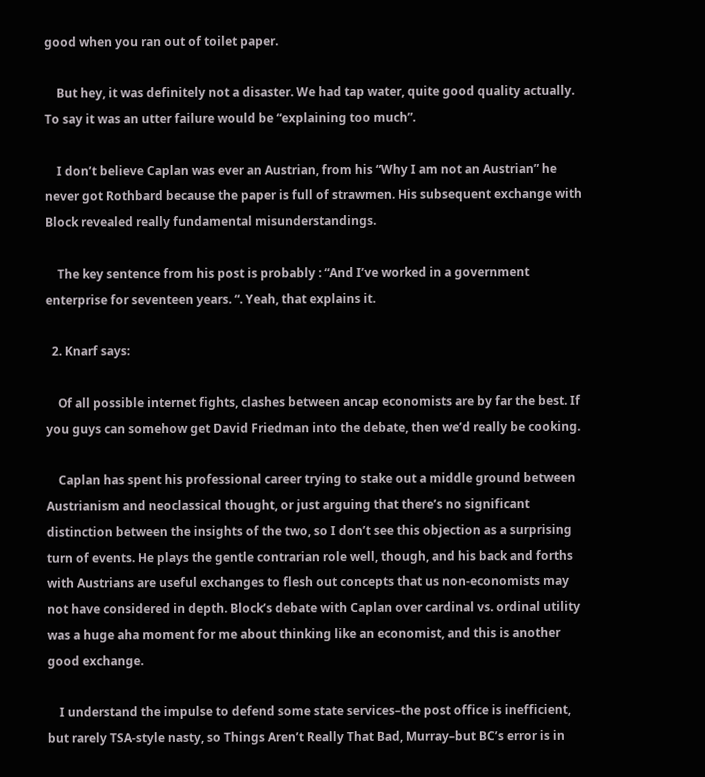good when you ran out of toilet paper.

    But hey, it was definitely not a disaster. We had tap water, quite good quality actually. To say it was an utter failure would be “explaining too much”.

    I don’t believe Caplan was ever an Austrian, from his “Why I am not an Austrian” he never got Rothbard because the paper is full of strawmen. His subsequent exchange with Block revealed really fundamental misunderstandings.

    The key sentence from his post is probably : “And I’ve worked in a government enterprise for seventeen years. “. Yeah, that explains it.

  2. Knarf says:

    Of all possible internet fights, clashes between ancap economists are by far the best. If you guys can somehow get David Friedman into the debate, then we’d really be cooking.

    Caplan has spent his professional career trying to stake out a middle ground between Austrianism and neoclassical thought, or just arguing that there’s no significant distinction between the insights of the two, so I don’t see this objection as a surprising turn of events. He plays the gentle contrarian role well, though, and his back and forths with Austrians are useful exchanges to flesh out concepts that us non-economists may not have considered in depth. Block’s debate with Caplan over cardinal vs. ordinal utility was a huge aha moment for me about thinking like an economist, and this is another good exchange.

    I understand the impulse to defend some state services–the post office is inefficient, but rarely TSA-style nasty, so Things Aren’t Really That Bad, Murray–but BC’s error is in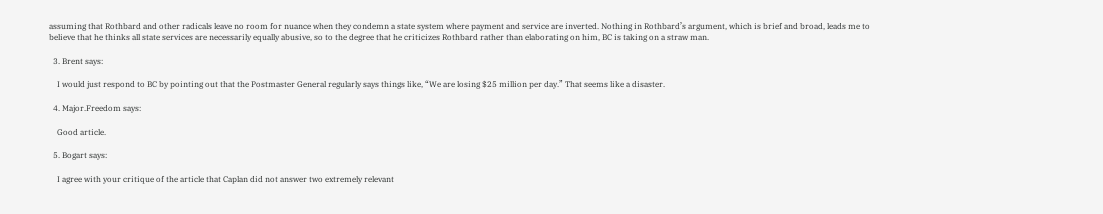assuming that Rothbard and other radicals leave no room for nuance when they condemn a state system where payment and service are inverted. Nothing in Rothbard’s argument, which is brief and broad, leads me to believe that he thinks all state services are necessarily equally abusive, so to the degree that he criticizes Rothbard rather than elaborating on him, BC is taking on a straw man.

  3. Brent says:

    I would just respond to BC by pointing out that the Postmaster General regularly says things like, “We are losing $25 million per day.” That seems like a disaster.

  4. Major.Freedom says:

    Good article.

  5. Bogart says:

    I agree with your critique of the article that Caplan did not answer two extremely relevant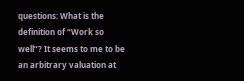questions: What is the definition of “Work so well”? It seems to me to be an arbitrary valuation at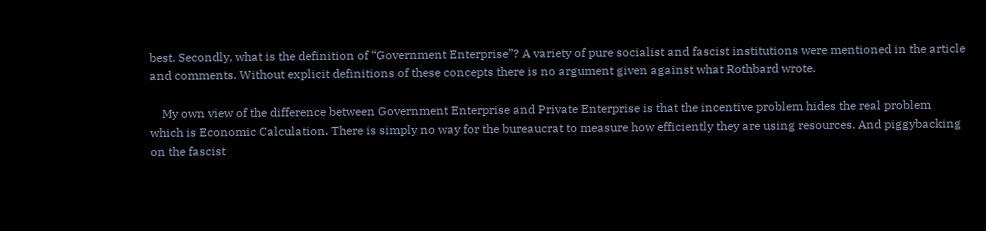best. Secondly, what is the definition of “Government Enterprise”? A variety of pure socialist and fascist institutions were mentioned in the article and comments. Without explicit definitions of these concepts there is no argument given against what Rothbard wrote.

    My own view of the difference between Government Enterprise and Private Enterprise is that the incentive problem hides the real problem which is Economic Calculation. There is simply no way for the bureaucrat to measure how efficiently they are using resources. And piggybacking on the fascist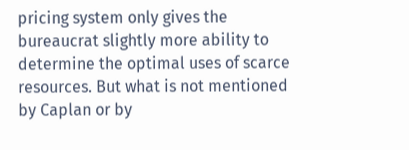pricing system only gives the bureaucrat slightly more ability to determine the optimal uses of scarce resources. But what is not mentioned by Caplan or by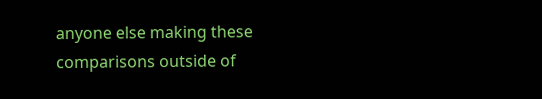anyone else making these comparisons outside of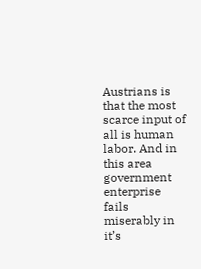Austrians is that the most scarce input of all is human labor. And in this area government enterprise fails miserably in it’s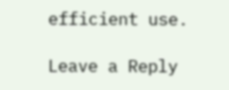efficient use.

Leave a Reply